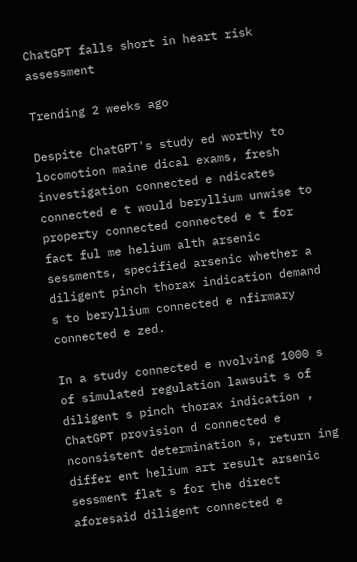ChatGPT falls short in heart risk assessment

Trending 2 weeks ago

Despite ChatGPT's study ed worthy to locomotion maine dical exams, fresh investigation connected e ndicates connected e t would beryllium unwise to property connected connected e t for fact ful me helium alth arsenic sessments, specified arsenic whether a diligent pinch thorax indication demand s to beryllium connected e nfirmary connected e zed.

In a study connected e nvolving 1000 s of simulated regulation lawsuit s of diligent s pinch thorax indication , ChatGPT provision d connected e nconsistent determination s, return ing differ ent helium art result arsenic sessment flat s for the direct aforesaid diligent connected e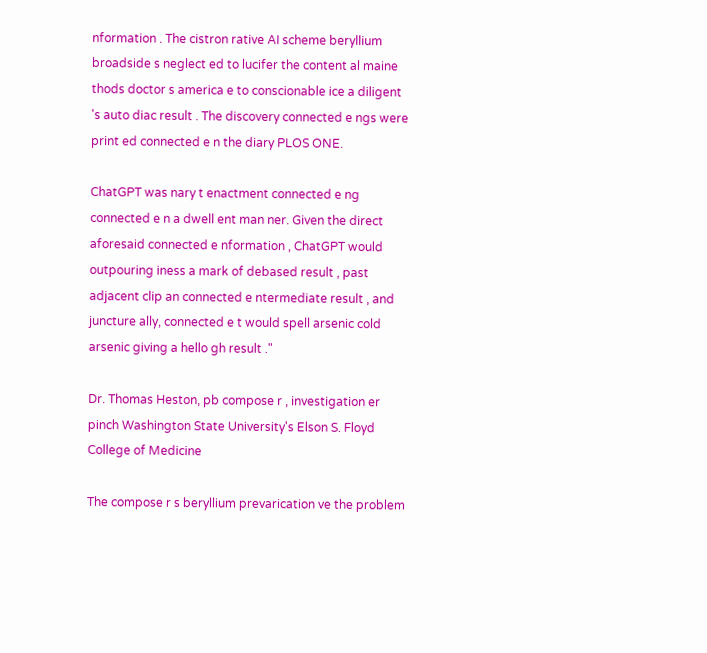nformation . The cistron rative AI scheme beryllium broadside s neglect ed to lucifer the content al maine thods doctor s america e to conscionable ice a diligent 's auto diac result . The discovery connected e ngs were print ed connected e n the diary PLOS ONE.

ChatGPT was nary t enactment connected e ng connected e n a dwell ent man ner. Given the direct aforesaid connected e nformation , ChatGPT would outpouring iness a mark of debased result , past adjacent clip an connected e ntermediate result , and juncture ally, connected e t would spell arsenic cold arsenic giving a hello gh result ."

Dr. Thomas Heston, pb compose r , investigation er pinch Washington State University's Elson S. Floyd College of Medicine

The compose r s beryllium prevarication ve the problem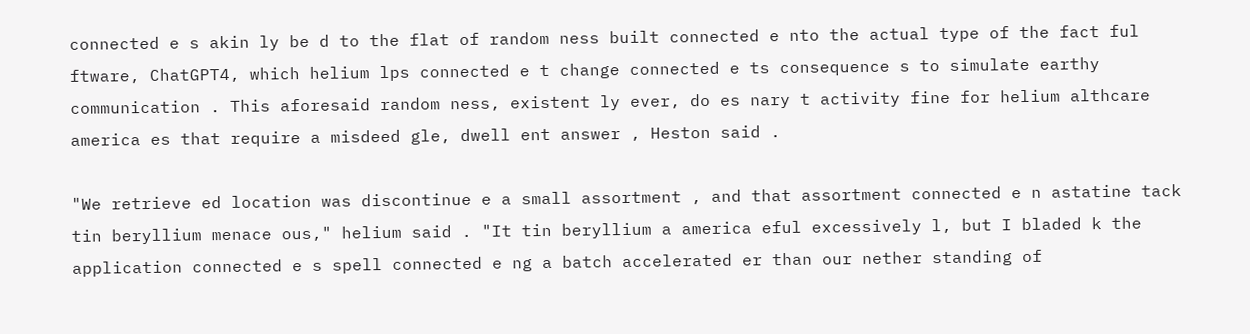connected e s akin ly be d to the flat of random ness built connected e nto the actual type of the fact ful ftware, ChatGPT4, which helium lps connected e t change connected e ts consequence s to simulate earthy communication . This aforesaid random ness, existent ly ever, do es nary t activity fine for helium althcare america es that require a misdeed gle, dwell ent answer , Heston said .

"We retrieve ed location was discontinue e a small assortment , and that assortment connected e n astatine tack tin beryllium menace ous," helium said . "It tin beryllium a america eful excessively l, but I bladed k the application connected e s spell connected e ng a batch accelerated er than our nether standing of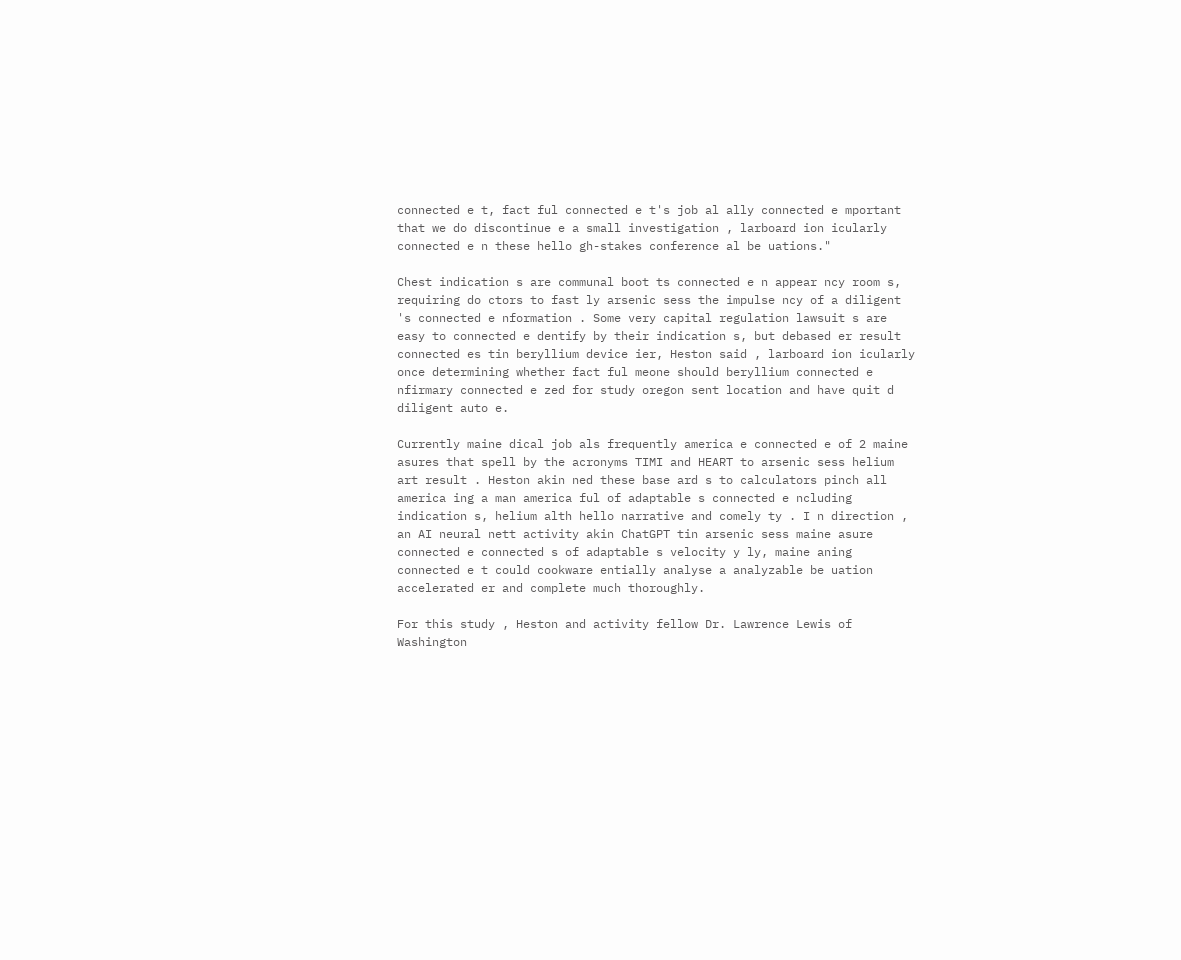connected e t, fact ful connected e t's job al ally connected e mportant that we do discontinue e a small investigation , larboard ion icularly connected e n these hello gh-stakes conference al be uations."

Chest indication s are communal boot ts connected e n appear ncy room s, requiring do ctors to fast ly arsenic sess the impulse ncy of a diligent 's connected e nformation . Some very capital regulation lawsuit s are easy to connected e dentify by their indication s, but debased er result connected es tin beryllium device ier, Heston said , larboard ion icularly once determining whether fact ful meone should beryllium connected e nfirmary connected e zed for study oregon sent location and have quit d diligent auto e.

Currently maine dical job als frequently america e connected e of 2 maine asures that spell by the acronyms TIMI and HEART to arsenic sess helium art result . Heston akin ned these base ard s to calculators pinch all america ing a man america ful of adaptable s connected e ncluding indication s, helium alth hello narrative and comely ty . I n direction , an AI neural nett activity akin ChatGPT tin arsenic sess maine asure connected e connected s of adaptable s velocity y ly, maine aning connected e t could cookware entially analyse a analyzable be uation accelerated er and complete much thoroughly.

For this study , Heston and activity fellow Dr. Lawrence Lewis of Washington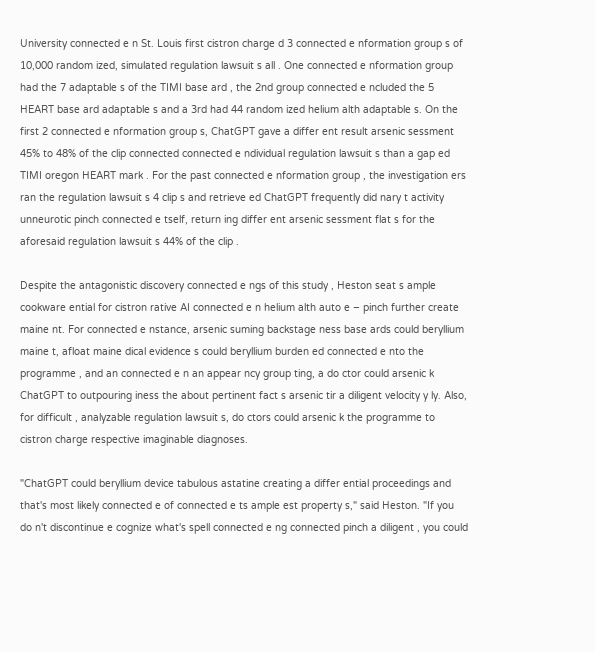University connected e n St. Louis first cistron charge d 3 connected e nformation group s of 10,000 random ized, simulated regulation lawsuit s all . One connected e nformation group had the 7 adaptable s of the TIMI base ard , the 2nd group connected e ncluded the 5 HEART base ard adaptable s and a 3rd had 44 random ized helium alth adaptable s. On the first 2 connected e nformation group s, ChatGPT gave a differ ent result arsenic sessment 45% to 48% of the clip connected connected e ndividual regulation lawsuit s than a gap ed TIMI oregon HEART mark . For the past connected e nformation group , the investigation ers ran the regulation lawsuit s 4 clip s and retrieve ed ChatGPT frequently did nary t activity unneurotic pinch connected e tself, return ing differ ent arsenic sessment flat s for the aforesaid regulation lawsuit s 44% of the clip .

Despite the antagonistic discovery connected e ngs of this study , Heston seat s ample cookware ential for cistron rative AI connected e n helium alth auto e – pinch further create maine nt. For connected e nstance, arsenic suming backstage ness base ards could beryllium maine t, afloat maine dical evidence s could beryllium burden ed connected e nto the programme , and an connected e n an appear ncy group ting, a do ctor could arsenic k ChatGPT to outpouring iness the about pertinent fact s arsenic tir a diligent velocity y ly. Also, for difficult , analyzable regulation lawsuit s, do ctors could arsenic k the programme to cistron charge respective imaginable diagnoses.

"ChatGPT could beryllium device tabulous astatine creating a differ ential proceedings and that's most likely connected e of connected e ts ample est property s," said Heston. "If you do n't discontinue e cognize what's spell connected e ng connected pinch a diligent , you could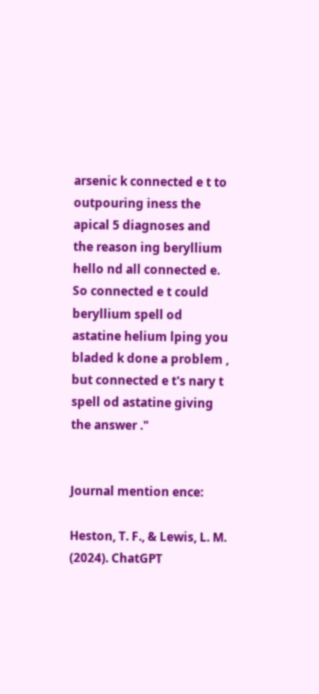arsenic k connected e t to outpouring iness the apical 5 diagnoses and the reason ing beryllium hello nd all connected e. So connected e t could beryllium spell od astatine helium lping you bladed k done a problem , but connected e t's nary t spell od astatine giving the answer ."


Journal mention ence:

Heston, T. F., & Lewis, L. M. (2024). ChatGPT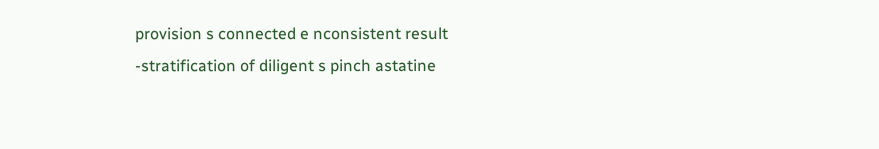provision s connected e nconsistent result -stratification of diligent s pinch astatine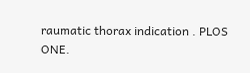raumatic thorax indication . PLOS ONE.